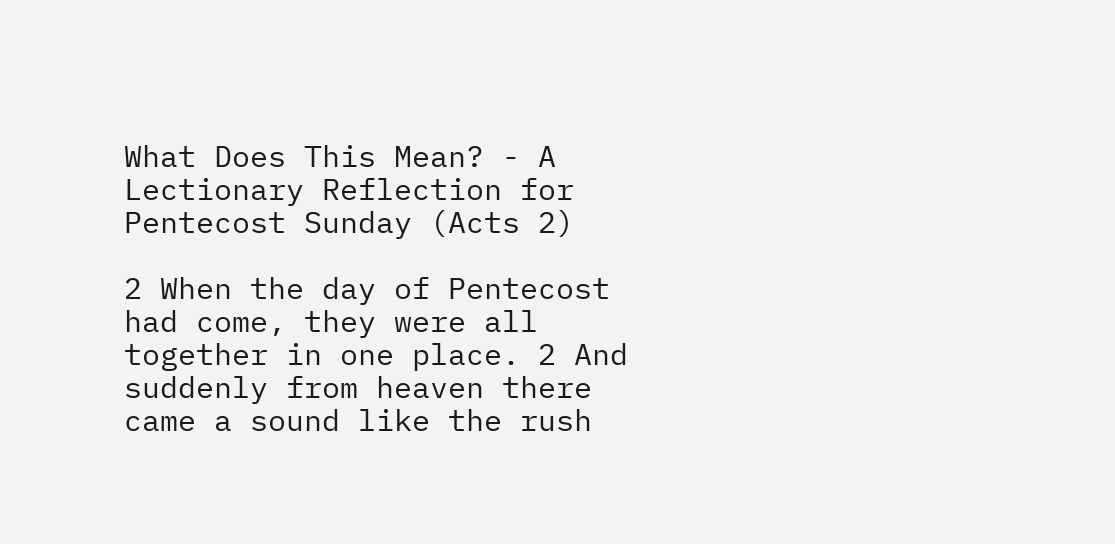What Does This Mean? - A Lectionary Reflection for Pentecost Sunday (Acts 2)

2 When the day of Pentecost had come, they were all together in one place. 2 And suddenly from heaven there came a sound like the rush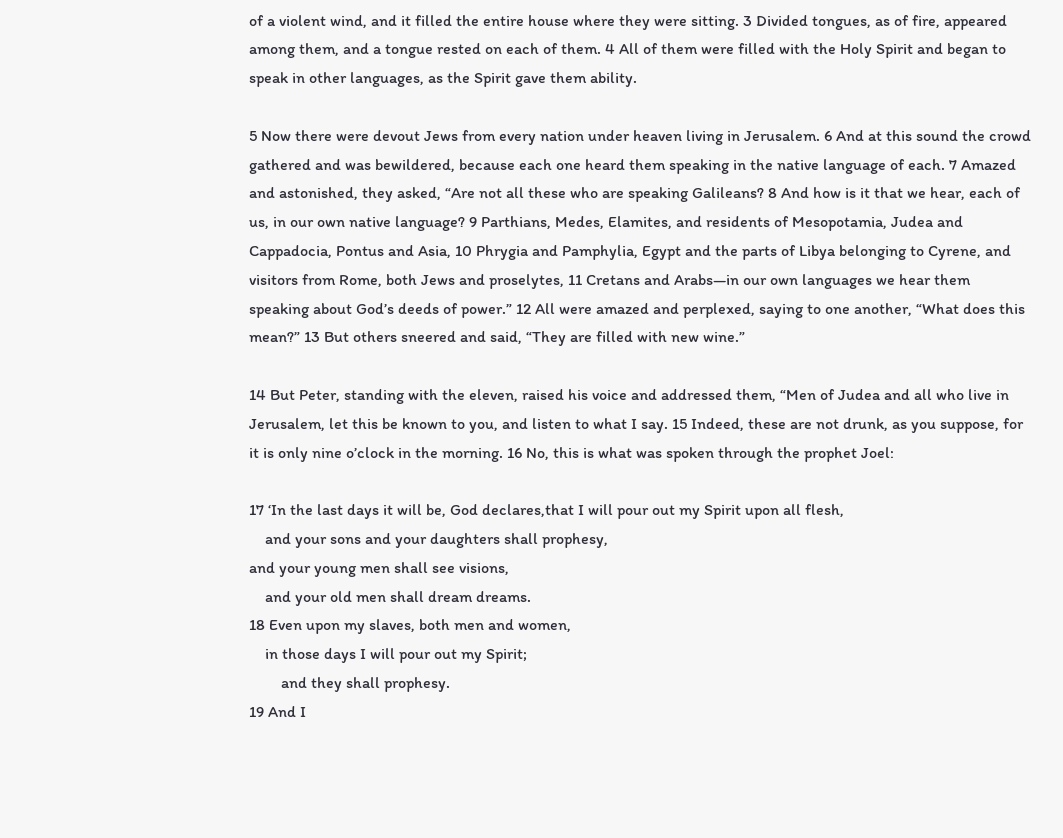of a violent wind, and it filled the entire house where they were sitting. 3 Divided tongues, as of fire, appeared among them, and a tongue rested on each of them. 4 All of them were filled with the Holy Spirit and began to speak in other languages, as the Spirit gave them ability.

5 Now there were devout Jews from every nation under heaven living in Jerusalem. 6 And at this sound the crowd gathered and was bewildered, because each one heard them speaking in the native language of each. 7 Amazed and astonished, they asked, “Are not all these who are speaking Galileans? 8 And how is it that we hear, each of us, in our own native language? 9 Parthians, Medes, Elamites, and residents of Mesopotamia, Judea and Cappadocia, Pontus and Asia, 10 Phrygia and Pamphylia, Egypt and the parts of Libya belonging to Cyrene, and visitors from Rome, both Jews and proselytes, 11 Cretans and Arabs—in our own languages we hear them speaking about God’s deeds of power.” 12 All were amazed and perplexed, saying to one another, “What does this mean?” 13 But others sneered and said, “They are filled with new wine.”

14 But Peter, standing with the eleven, raised his voice and addressed them, “Men of Judea and all who live in Jerusalem, let this be known to you, and listen to what I say. 15 Indeed, these are not drunk, as you suppose, for it is only nine o’clock in the morning. 16 No, this is what was spoken through the prophet Joel:

17 ‘In the last days it will be, God declares,that I will pour out my Spirit upon all flesh,
    and your sons and your daughters shall prophesy,
and your young men shall see visions,
    and your old men shall dream dreams.
18 Even upon my slaves, both men and women,
    in those days I will pour out my Spirit;
        and they shall prophesy.
19 And I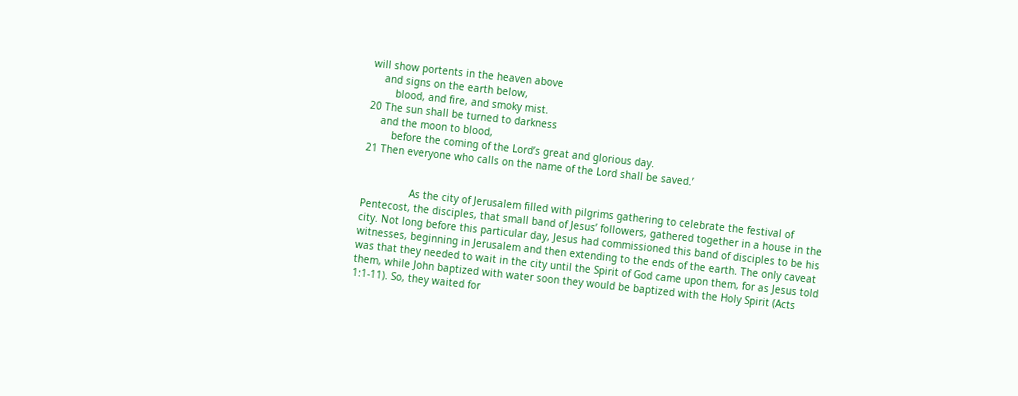will show portents in the heaven above
    and signs on the earth below,
        blood, and fire, and smoky mist.
20 The sun shall be turned to darkness
    and the moon to blood,
        before the coming of the Lord’s great and glorious day.
21 Then everyone who calls on the name of the Lord shall be saved.’


                As the city of Jerusalem filled with pilgrims gathering to celebrate the festival of Pentecost, the disciples, that small band of Jesus’ followers, gathered together in a house in the city. Not long before this particular day, Jesus had commissioned this band of disciples to be his witnesses, beginning in Jerusalem and then extending to the ends of the earth. The only caveat was that they needed to wait in the city until the Spirit of God came upon them, for as Jesus told them, while John baptized with water soon they would be baptized with the Holy Spirit (Acts 1:1-11). So, they waited for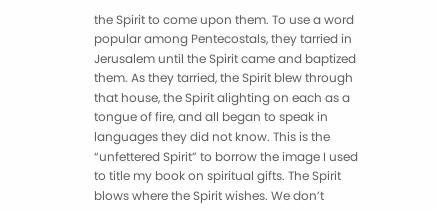the Spirit to come upon them. To use a word popular among Pentecostals, they tarried in Jerusalem until the Spirit came and baptized them. As they tarried, the Spirit blew through that house, the Spirit alighting on each as a tongue of fire, and all began to speak in languages they did not know. This is the “unfettered Spirit” to borrow the image I used to title my book on spiritual gifts. The Spirit blows where the Spirit wishes. We don’t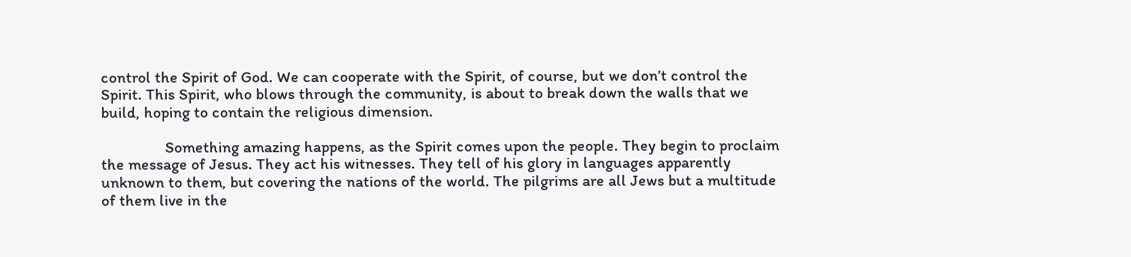control the Spirit of God. We can cooperate with the Spirit, of course, but we don’t control the Spirit. This Spirit, who blows through the community, is about to break down the walls that we build, hoping to contain the religious dimension.

                Something amazing happens, as the Spirit comes upon the people. They begin to proclaim the message of Jesus. They act his witnesses. They tell of his glory in languages apparently unknown to them, but covering the nations of the world. The pilgrims are all Jews but a multitude of them live in the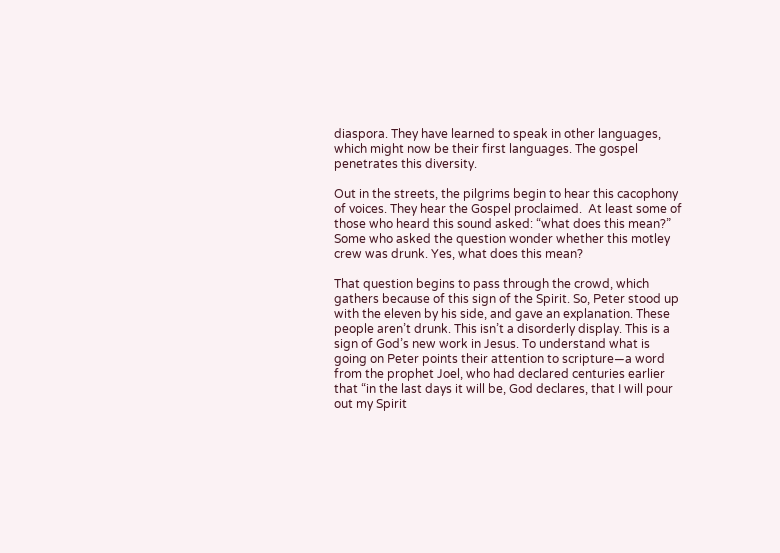diaspora. They have learned to speak in other languages, which might now be their first languages. The gospel penetrates this diversity.

Out in the streets, the pilgrims begin to hear this cacophony of voices. They hear the Gospel proclaimed.  At least some of those who heard this sound asked: “what does this mean?” Some who asked the question wonder whether this motley crew was drunk. Yes, what does this mean?

That question begins to pass through the crowd, which gathers because of this sign of the Spirit. So, Peter stood up with the eleven by his side, and gave an explanation. These people aren’t drunk. This isn’t a disorderly display. This is a sign of God’s new work in Jesus. To understand what is going on Peter points their attention to scripture—a word from the prophet Joel, who had declared centuries earlier that “in the last days it will be, God declares, that I will pour out my Spirit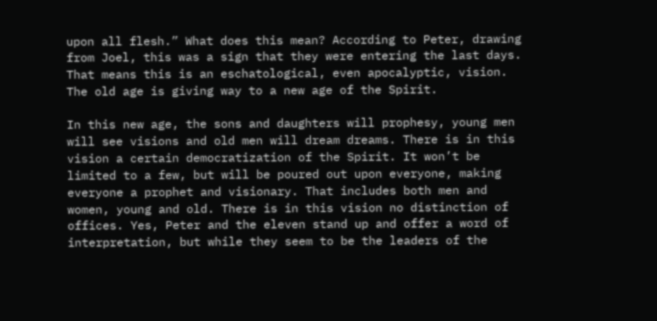upon all flesh.” What does this mean? According to Peter, drawing from Joel, this was a sign that they were entering the last days. That means this is an eschatological, even apocalyptic, vision. The old age is giving way to a new age of the Spirit.

In this new age, the sons and daughters will prophesy, young men will see visions and old men will dream dreams. There is in this vision a certain democratization of the Spirit. It won’t be limited to a few, but will be poured out upon everyone, making everyone a prophet and visionary. That includes both men and women, young and old. There is in this vision no distinction of offices. Yes, Peter and the eleven stand up and offer a word of interpretation, but while they seem to be the leaders of the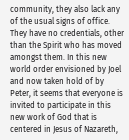community, they also lack any of the usual signs of office. They have no credentials, other than the Spirit who has moved amongst them. In this new world order envisioned by Joel and now taken hold of by Peter, it seems that everyone is invited to participate in this new work of God that is centered in Jesus of Nazareth,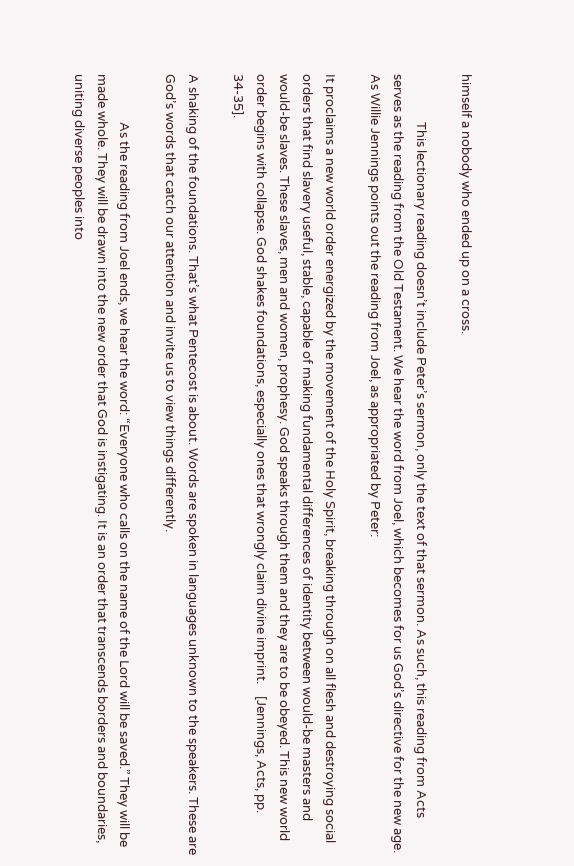himself a nobody who ended up on a cross.

                This lectionary reading doesn’t include Peter’s sermon, only the text of that sermon. As such, this reading from Acts serves as the reading from the Old Testament. We hear the word from Joel, which becomes for us God’s directive for the new age. As Willie Jennings points out the reading from Joel, as appropriated by Peter:

It proclaims a new world order energized by the movement of the Holy Spirit, breaking through on all flesh and destroying social orders that find slavery useful, stable, capable of making fundamental differences of identity between would-be masters and would-be slaves. These slaves, men and women, prophesy. God speaks through them and they are to be obeyed. This new world order begins with collapse. God shakes foundations, especially ones that wrongly claim divine imprint.    [Jennings, Acts, pp. 34-35].

A shaking of the foundations. That’s what Pentecost is about. Words are spoken in languages unknown to the speakers. These are God’s words that catch our attention and invite us to view things differently.

                As the reading from Joel ends, we hear the word: “Everyone who calls on the name of the Lord will be saved.” They will be made whole. They will be drawn into the new order that God is instigating. It is an order that transcends borders and boundaries, uniting diverse peoples into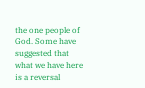the one people of God. Some have suggested that what we have here is a reversal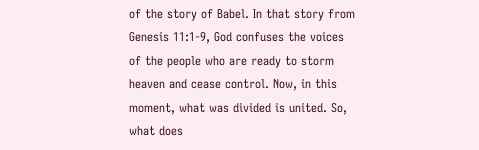of the story of Babel. In that story from Genesis 11:1-9, God confuses the voices of the people who are ready to storm heaven and cease control. Now, in this moment, what was divided is united. So, what does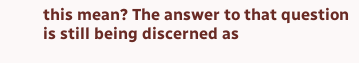this mean? The answer to that question is still being discerned as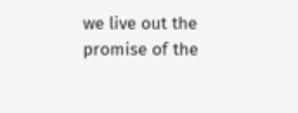we live out the promise of the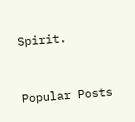Spirit.



Popular Posts